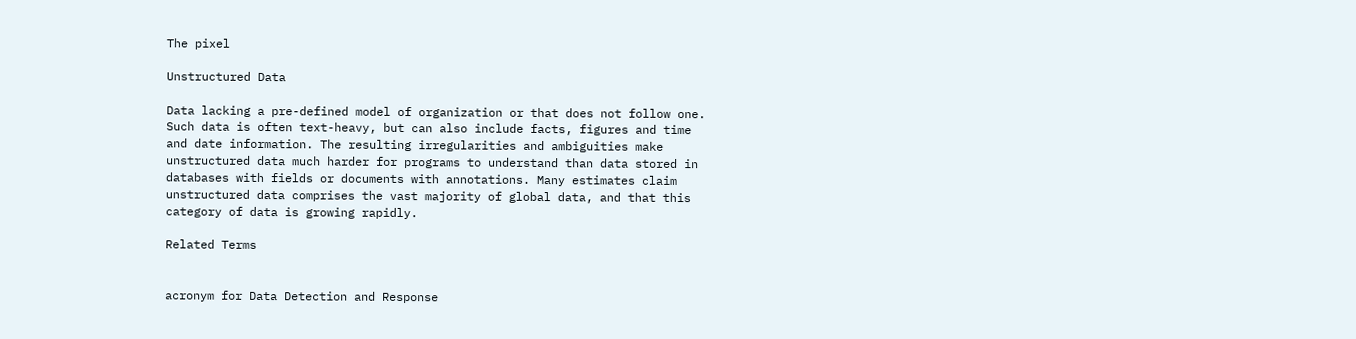The pixel

Unstructured Data

Data lacking a pre-defined model of organization or that does not follow one. Such data is often text-heavy, but can also include facts, figures and time and date information. The resulting irregularities and ambiguities make unstructured data much harder for programs to understand than data stored in databases with fields or documents with annotations. Many estimates claim unstructured data comprises the vast majority of global data, and that this category of data is growing rapidly.

Related Terms


acronym for Data Detection and Response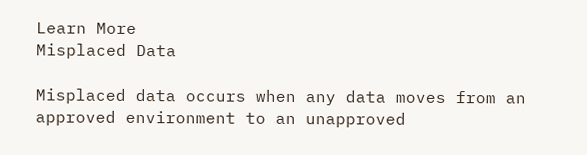Learn More
Misplaced Data

Misplaced data occurs when any data moves from an approved environment to an unapproved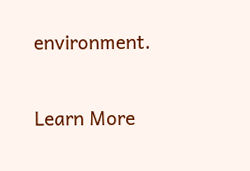environment.

Learn More